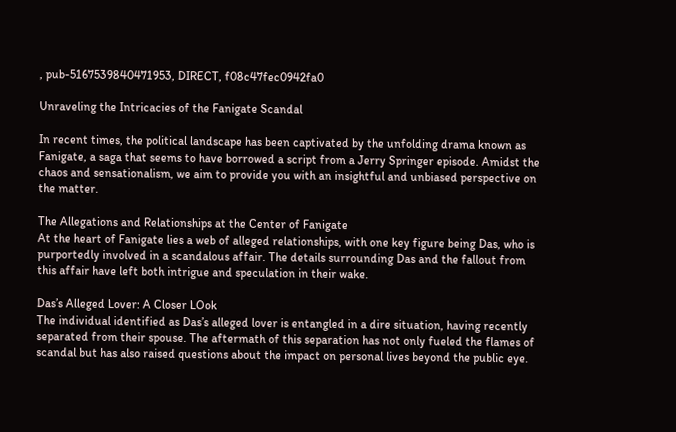, pub-5167539840471953, DIRECT, f08c47fec0942fa0

Unraveling the Intricacies of the Fanigate Scandal

In recent times, the political landscape has been captivated by the unfolding drama known as Fanigate, a saga that seems to have borrowed a script from a Jerry Springer episode. Amidst the chaos and sensationalism, we aim to provide you with an insightful and unbiased perspective on the matter.

The Allegations and Relationships at the Center of Fanigate
At the heart of Fanigate lies a web of alleged relationships, with one key figure being Das, who is purportedly involved in a scandalous affair. The details surrounding Das and the fallout from this affair have left both intrigue and speculation in their wake.

Das’s Alleged Lover: A Closer LOok
The individual identified as Das’s alleged lover is entangled in a dire situation, having recently separated from their spouse. The aftermath of this separation has not only fueled the flames of scandal but has also raised questions about the impact on personal lives beyond the public eye.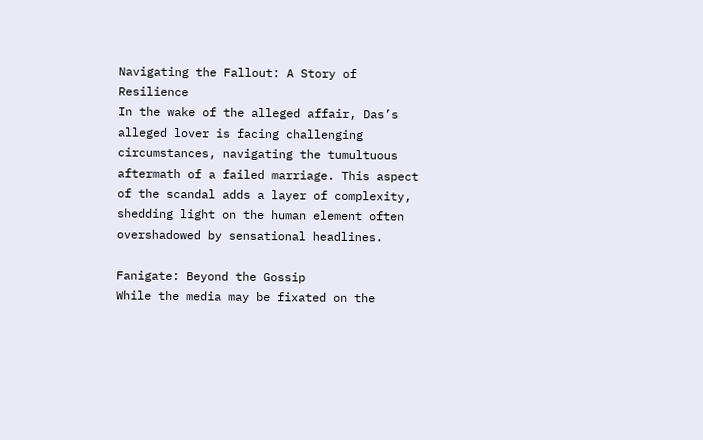Navigating the Fallout: A Story of Resilience
In the wake of the alleged affair, Das’s alleged lover is facing challenging circumstances, navigating the tumultuous aftermath of a failed marriage. This aspect of the scandal adds a layer of complexity, shedding light on the human element often overshadowed by sensational headlines.

Fanigate: Beyond the Gossip
While the media may be fixated on the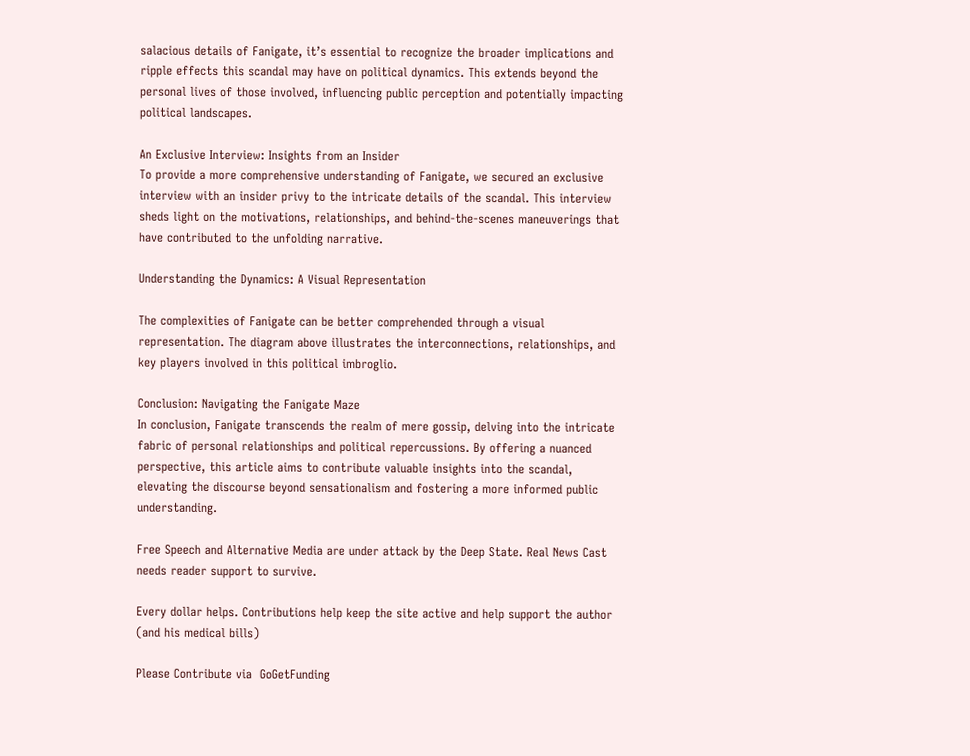salacious details of Fanigate, it’s essential to recognize the broader implications and ripple effects this scandal may have on political dynamics. This extends beyond the personal lives of those involved, influencing public perception and potentially impacting political landscapes.

An Exclusive Interview: Insights from an Insider
To provide a more comprehensive understanding of Fanigate, we secured an exclusive interview with an insider privy to the intricate details of the scandal. This interview sheds light on the motivations, relationships, and behind-the-scenes maneuverings that have contributed to the unfolding narrative.

Understanding the Dynamics: A Visual Representation

The complexities of Fanigate can be better comprehended through a visual representation. The diagram above illustrates the interconnections, relationships, and key players involved in this political imbroglio.

Conclusion: Navigating the Fanigate Maze
In conclusion, Fanigate transcends the realm of mere gossip, delving into the intricate fabric of personal relationships and political repercussions. By offering a nuanced perspective, this article aims to contribute valuable insights into the scandal, elevating the discourse beyond sensationalism and fostering a more informed public understanding.

Free Speech and Alternative Media are under attack by the Deep State. Real News Cast needs reader support to survive.

Every dollar helps. Contributions help keep the site active and help support the author (and his medical bills)

Please Contribute via  GoGetFunding